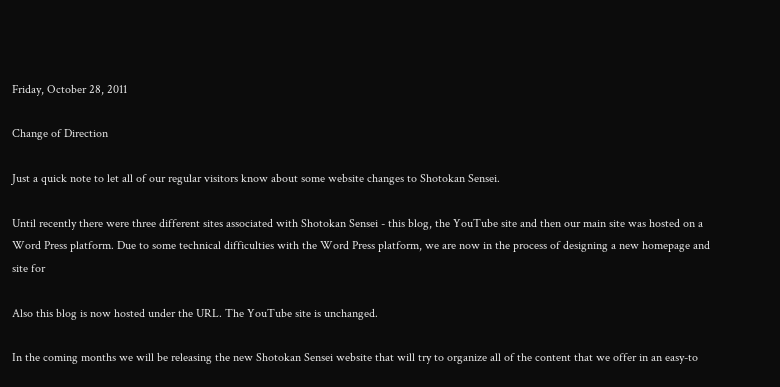Friday, October 28, 2011

Change of Direction

Just a quick note to let all of our regular visitors know about some website changes to Shotokan Sensei.

Until recently there were three different sites associated with Shotokan Sensei - this blog, the YouTube site and then our main site was hosted on a Word Press platform. Due to some technical difficulties with the Word Press platform, we are now in the process of designing a new homepage and site for

Also this blog is now hosted under the URL. The YouTube site is unchanged.

In the coming months we will be releasing the new Shotokan Sensei website that will try to organize all of the content that we offer in an easy-to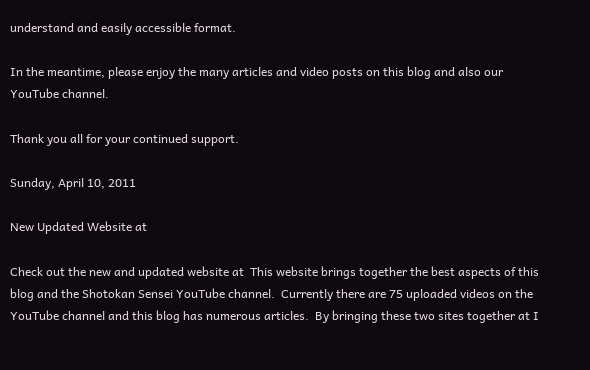understand and easily accessible format.

In the meantime, please enjoy the many articles and video posts on this blog and also our YouTube channel.

Thank you all for your continued support.

Sunday, April 10, 2011

New Updated Website at

Check out the new and updated website at  This website brings together the best aspects of this blog and the Shotokan Sensei YouTube channel.  Currently there are 75 uploaded videos on the YouTube channel and this blog has numerous articles.  By bringing these two sites together at I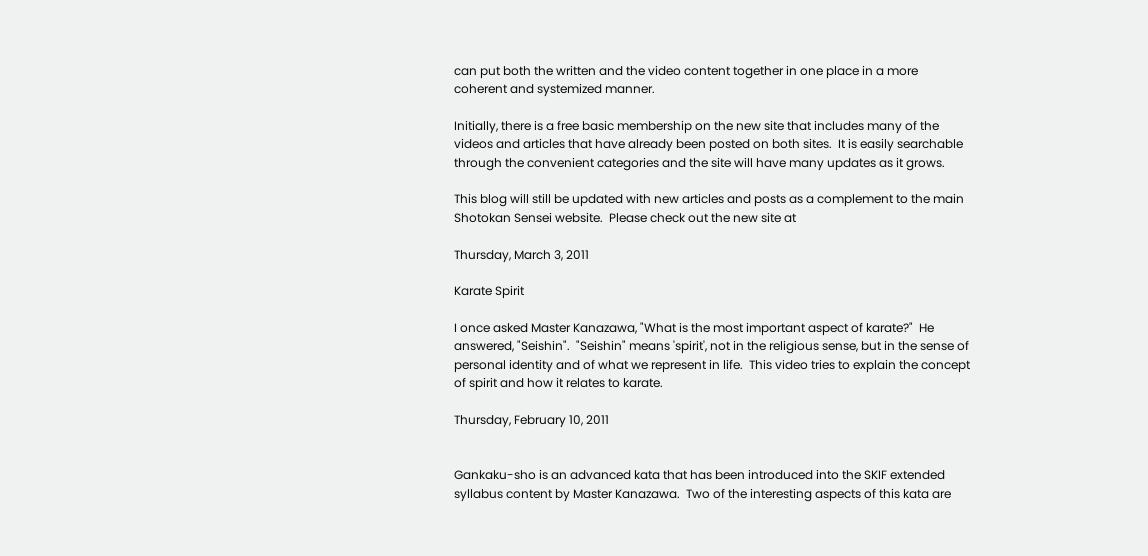can put both the written and the video content together in one place in a more coherent and systemized manner.

Initially, there is a free basic membership on the new site that includes many of the videos and articles that have already been posted on both sites.  It is easily searchable through the convenient categories and the site will have many updates as it grows.

This blog will still be updated with new articles and posts as a complement to the main Shotokan Sensei website.  Please check out the new site at

Thursday, March 3, 2011

Karate Spirit

I once asked Master Kanazawa, "What is the most important aspect of karate?"  He answered, "Seishin".  "Seishin" means 'spirit', not in the religious sense, but in the sense of personal identity and of what we represent in life.  This video tries to explain the concept of spirit and how it relates to karate.

Thursday, February 10, 2011


Gankaku-sho is an advanced kata that has been introduced into the SKIF extended syllabus content by Master Kanazawa.  Two of the interesting aspects of this kata are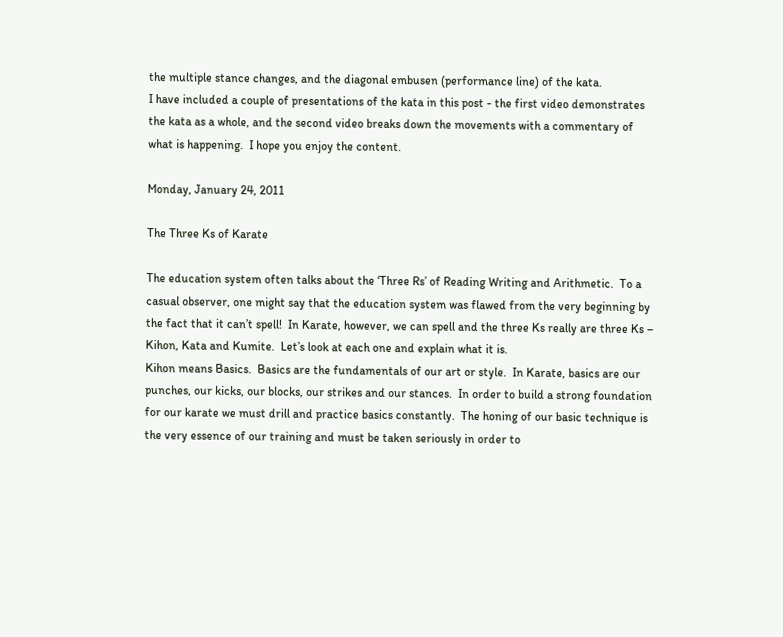the multiple stance changes, and the diagonal embusen (performance line) of the kata.
I have included a couple of presentations of the kata in this post - the first video demonstrates the kata as a whole, and the second video breaks down the movements with a commentary of what is happening.  I hope you enjoy the content.

Monday, January 24, 2011

The Three Ks of Karate

The education system often talks about the ‘Three Rs’ of Reading Writing and Arithmetic.  To a casual observer, one might say that the education system was flawed from the very beginning by the fact that it can’t spell!  In Karate, however, we can spell and the three Ks really are three Ks – Kihon, Kata and Kumite.  Let’s look at each one and explain what it is.
Kihon means Basics.  Basics are the fundamentals of our art or style.  In Karate, basics are our punches, our kicks, our blocks, our strikes and our stances.  In order to build a strong foundation for our karate we must drill and practice basics constantly.  The honing of our basic technique is the very essence of our training and must be taken seriously in order to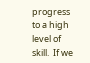progress to a high level of skill.  If we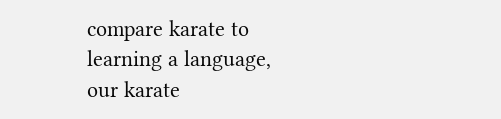compare karate to learning a language, our karate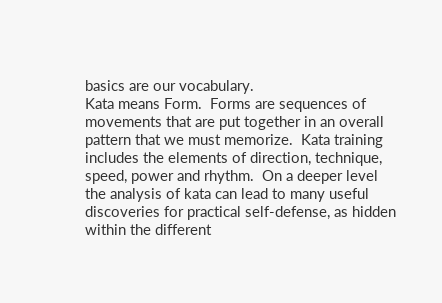basics are our vocabulary.
Kata means Form.  Forms are sequences of movements that are put together in an overall pattern that we must memorize.  Kata training includes the elements of direction, technique, speed, power and rhythm.  On a deeper level the analysis of kata can lead to many useful discoveries for practical self-defense, as hidden within the different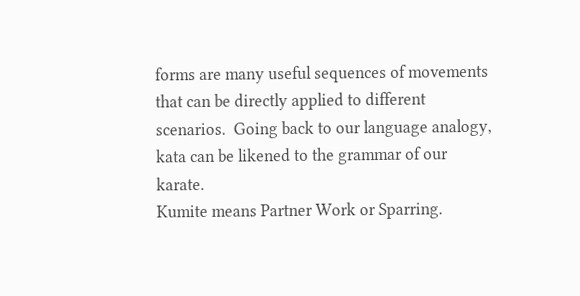forms are many useful sequences of movements that can be directly applied to different scenarios.  Going back to our language analogy, kata can be likened to the grammar of our karate.
Kumite means Partner Work or Sparring.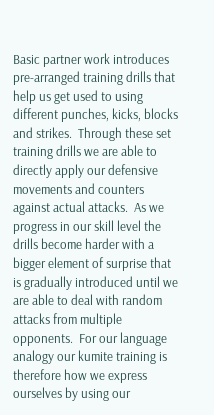Basic partner work introduces pre-arranged training drills that help us get used to using different punches, kicks, blocks and strikes.  Through these set training drills we are able to directly apply our defensive movements and counters against actual attacks.  As we progress in our skill level the drills become harder with a bigger element of surprise that is gradually introduced until we are able to deal with random attacks from multiple opponents.  For our language analogy our kumite training is therefore how we express ourselves by using our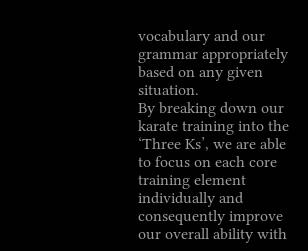vocabulary and our grammar appropriately based on any given situation.
By breaking down our karate training into the ‘Three Ks’, we are able to focus on each core training element individually and consequently improve our overall ability with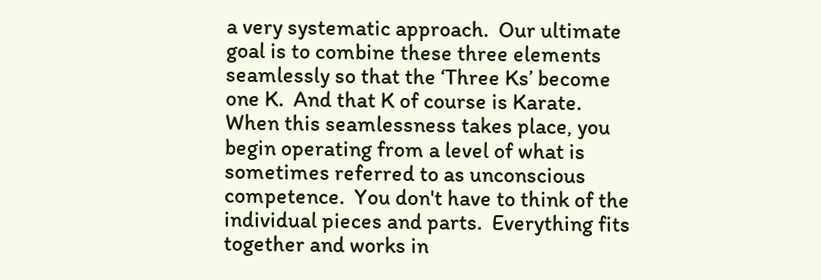a very systematic approach.  Our ultimate goal is to combine these three elements seamlessly so that the ‘Three Ks’ become one K.  And that K of course is Karate.
When this seamlessness takes place, you begin operating from a level of what is sometimes referred to as unconscious competence.  You don't have to think of the individual pieces and parts.  Everything fits together and works in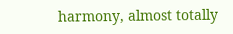harmony, almost totally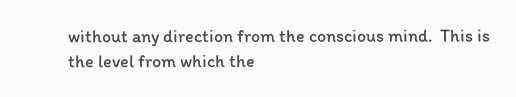without any direction from the conscious mind.  This is the level from which the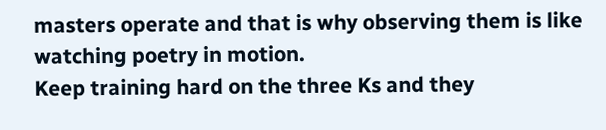masters operate and that is why observing them is like watching poetry in motion.
Keep training hard on the three Ks and they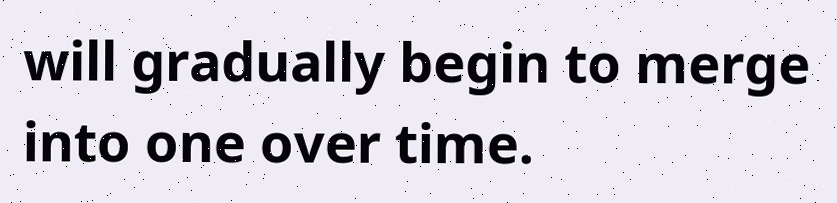will gradually begin to merge into one over time.